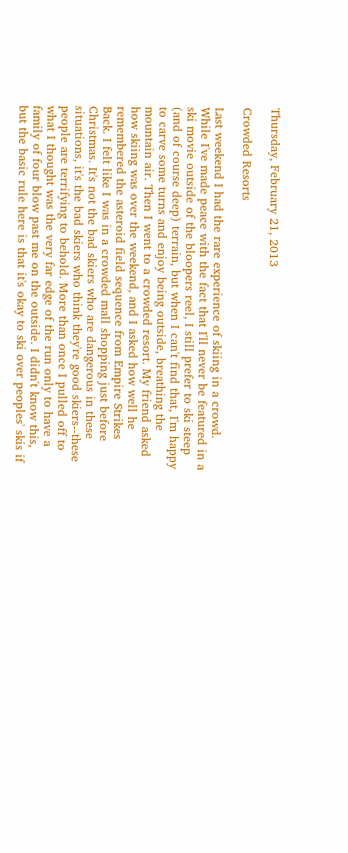Thursday, February 21, 2013

Crowded Resorts

Last weekend I had the rare experience of skiing in a crowd. While I've made peace with the fact that I'll never be featured in a ski movie outside of the bloopers reel, I still prefer to ski steep (and of course deep) terrain, but when I can't find that, I'm happy to carve some turns and enjoy being outside, breathing the mountain air. Then I went to a crowded resort. My friend asked how skiing was over the weekend, and I asked how well he remembered the asteroid field sequence from Empire Strikes Back. I felt like I was in a crowded mall shopping just before Christmas. It's not the bad skiers who are dangerous in these situations, it's the bad skiers who think they're good skiers--these people are terrifying to behold. More than once I pulled off to what I thought was the very far edge of the run only to have a family of four blow past me on the outside. I didn't know this, but the basic rule here is that it's okay to ski over peoples' skis if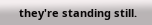they're standing still.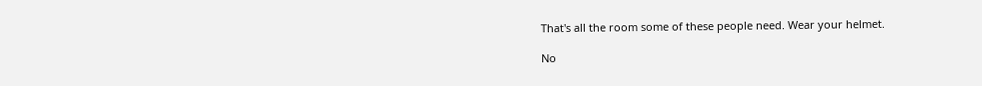That's all the room some of these people need. Wear your helmet.

No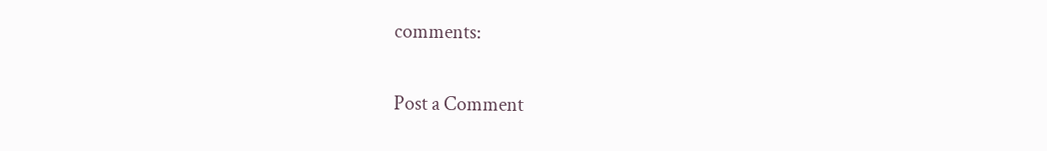comments:

Post a Comment